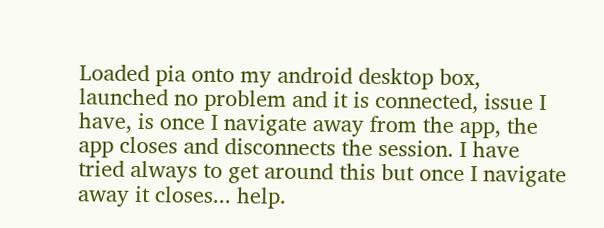Loaded pia onto my android desktop box, launched no problem and it is connected, issue I have, is once I navigate away from the app, the app closes and disconnects the session. I have tried always to get around this but once I navigate away it closes... help.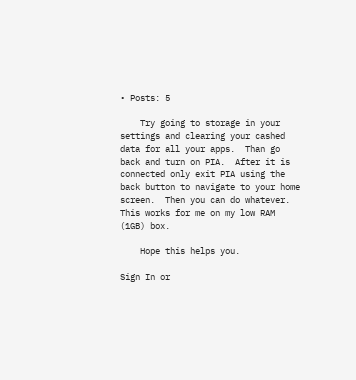• Posts: 5

    Try going to storage in your settings and clearing your cashed data for all your apps.  Than go back and turn on PIA.  After it is connected only exit PIA using the back button to navigate to your home screen.  Then you can do whatever.  This works for me on my low RAM (1GB) box.

    Hope this helps you.

Sign In or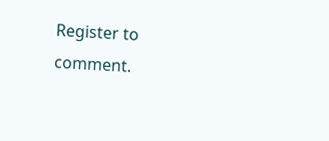Register to comment.